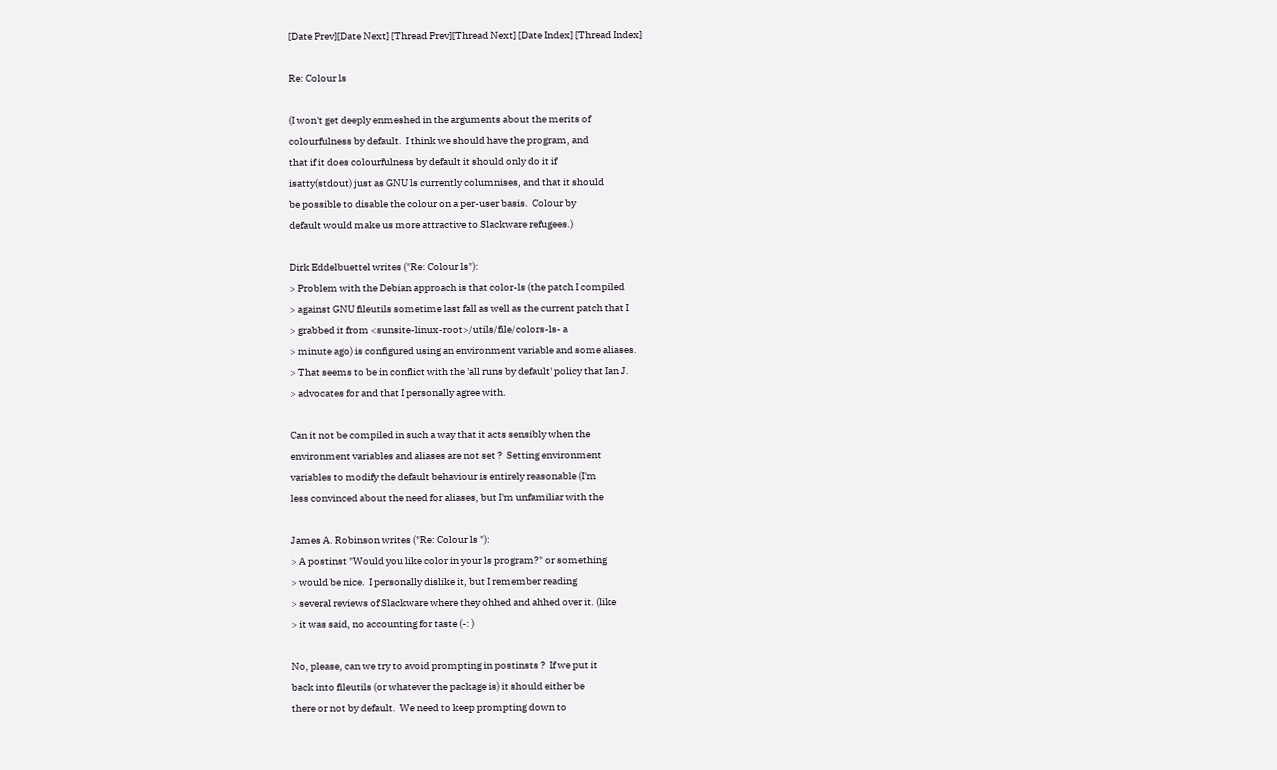[Date Prev][Date Next] [Thread Prev][Thread Next] [Date Index] [Thread Index]

Re: Colour ls

(I won't get deeply enmeshed in the arguments about the merits of
colourfulness by default.  I think we should have the program, and
that if it does colourfulness by default it should only do it if
isatty(stdout) just as GNU ls currently columnises, and that it should
be possible to disable the colour on a per-user basis.  Colour by
default would make us more attractive to Slackware refugees.)

Dirk Eddelbuettel writes ("Re: Colour ls"):
> Problem with the Debian approach is that color-ls (the patch I compiled
> against GNU fileutils sometime last fall as well as the current patch that I
> grabbed it from <sunsite-linux-root>/utils/file/colors-ls- a
> minute ago) is configured using an environment variable and some aliases.
> That seems to be in conflict with the 'all runs by default' policy that Ian J.
> advocates for and that I personally agree with.

Can it not be compiled in such a way that it acts sensibly when the
environment variables and aliases are not set ?  Setting environment
variables to modify the default behaviour is entirely reasonable (I'm
less convinced about the need for aliases, but I'm unfamiliar with the

James A. Robinson writes ("Re: Colour ls "):
> A postinst "Would you like color in your ls program?" or something
> would be nice.  I personally dislike it, but I remember reading
> several reviews of Slackware where they ohhed and ahhed over it. (like
> it was said, no accounting for taste (-: )

No, please, can we try to avoid prompting in postinsts ?  If we put it
back into fileutils (or whatever the package is) it should either be
there or not by default.  We need to keep prompting down to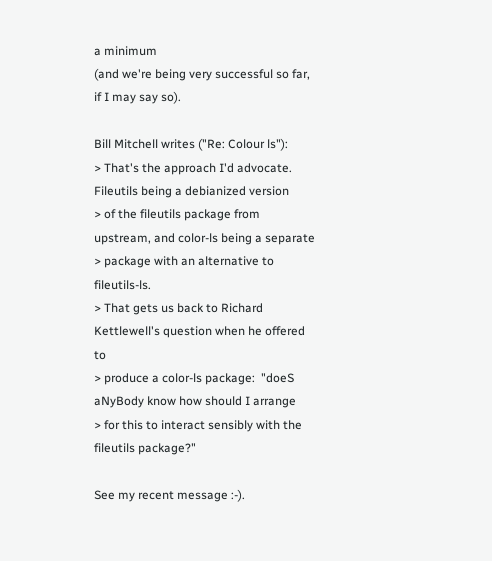a minimum
(and we're being very successful so far, if I may say so).

Bill Mitchell writes ("Re: Colour ls"):
> That's the approach I'd advocate.  Fileutils being a debianized version
> of the fileutils package from upstream, and color-ls being a separate
> package with an alternative to fileutils-ls.
> That gets us back to Richard Kettlewell's question when he offered to
> produce a color-ls package:  "doeS aNyBody know how should I arrange
> for this to interact sensibly with the fileutils package?"

See my recent message :-).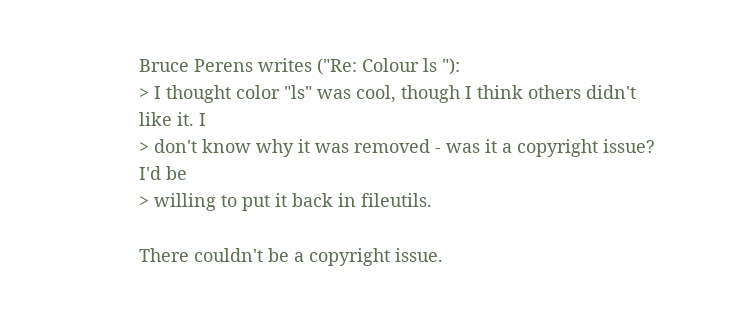Bruce Perens writes ("Re: Colour ls "):
> I thought color "ls" was cool, though I think others didn't like it. I
> don't know why it was removed - was it a copyright issue?  I'd be
> willing to put it back in fileutils.

There couldn't be a copyright issue.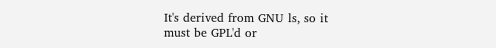It's derived from GNU ls, so it
must be GPL'd or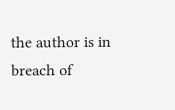the author is in breach of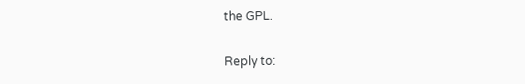the GPL.


Reply to: